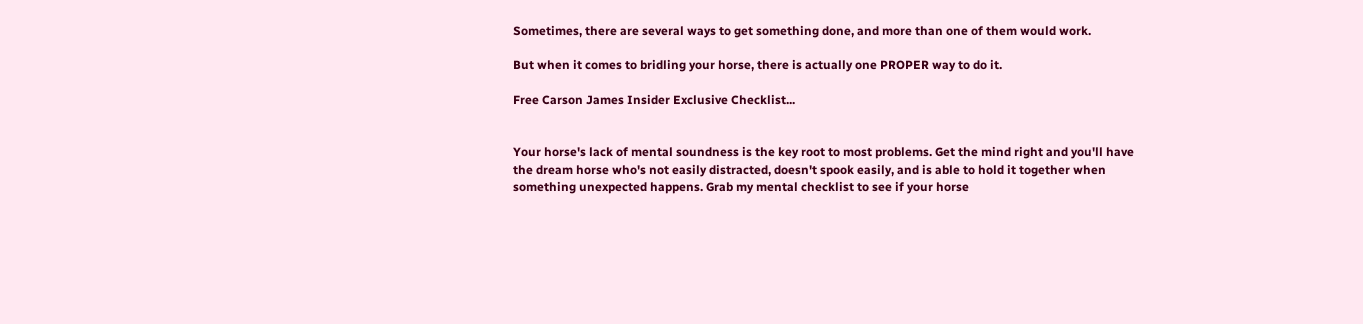Sometimes, there are several ways to get something done, and more than one of them would work.

But when it comes to bridling your horse, there is actually one PROPER way to do it.

Free Carson James Insider Exclusive Checklist...


Your horse's lack of mental soundness is the key root to most problems. Get the mind right and you'll have the dream horse who's not easily distracted, doesn't spook easily, and is able to hold it together when something unexpected happens. Grab my mental checklist to see if your horse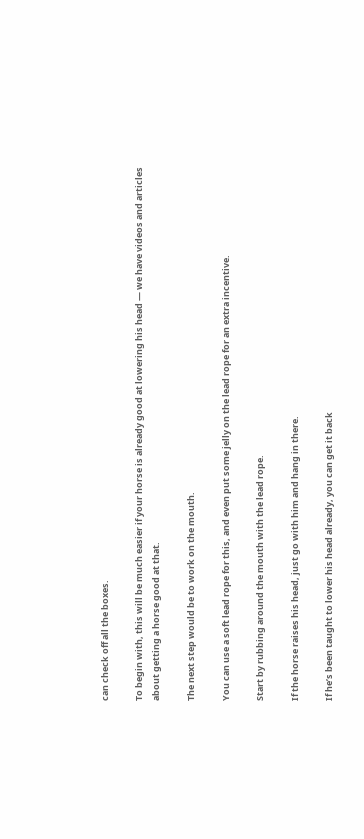can check off all the boxes.

To begin with, this will be much easier if your horse is already good at lowering his head — we have videos and articles about getting a horse good at that.

The next step would be to work on the mouth.

You can use a soft lead rope for this, and even put some jelly on the lead rope for an extra incentive.

Start by rubbing around the mouth with the lead rope.

If the horse raises his head, just go with him and hang in there.

If he’s been taught to lower his head already, you can get it back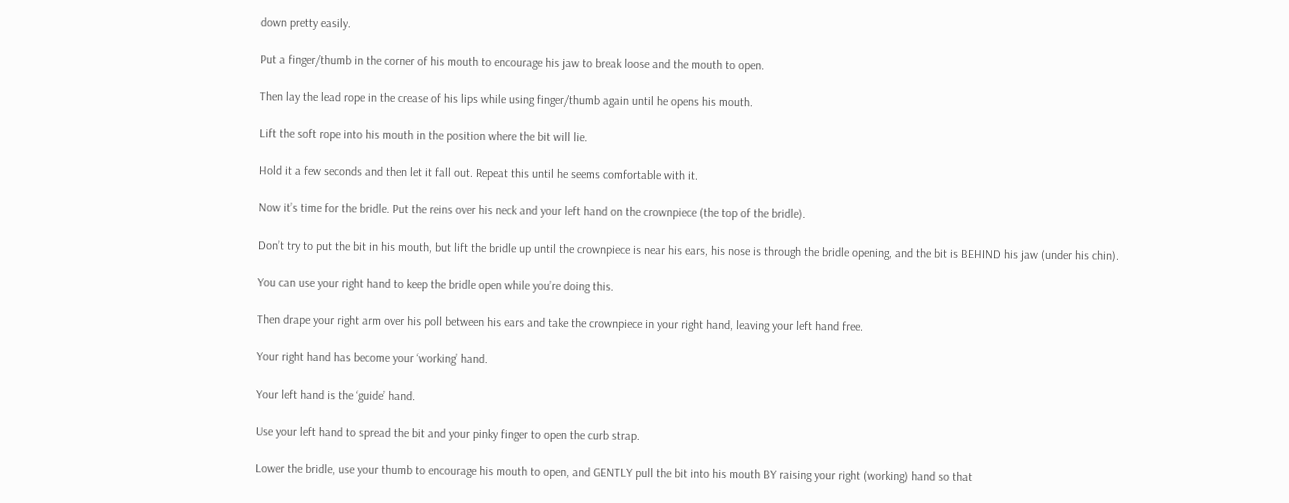down pretty easily.

Put a finger/thumb in the corner of his mouth to encourage his jaw to break loose and the mouth to open.

Then lay the lead rope in the crease of his lips while using finger/thumb again until he opens his mouth.

Lift the soft rope into his mouth in the position where the bit will lie.

Hold it a few seconds and then let it fall out. Repeat this until he seems comfortable with it.

Now it’s time for the bridle. Put the reins over his neck and your left hand on the crownpiece (the top of the bridle).

Don’t try to put the bit in his mouth, but lift the bridle up until the crownpiece is near his ears, his nose is through the bridle opening, and the bit is BEHIND his jaw (under his chin).

You can use your right hand to keep the bridle open while you’re doing this.

Then drape your right arm over his poll between his ears and take the crownpiece in your right hand, leaving your left hand free.

Your right hand has become your ‘working’ hand.

Your left hand is the ‘guide’ hand.

Use your left hand to spread the bit and your pinky finger to open the curb strap.

Lower the bridle, use your thumb to encourage his mouth to open, and GENTLY pull the bit into his mouth BY raising your right (working) hand so that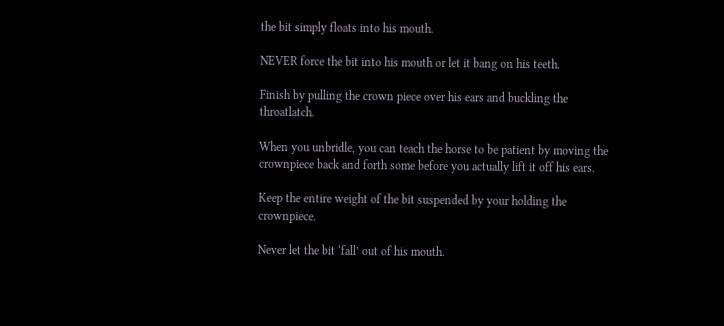the bit simply floats into his mouth.

NEVER force the bit into his mouth or let it bang on his teeth.

Finish by pulling the crown piece over his ears and buckling the throatlatch.

When you unbridle, you can teach the horse to be patient by moving the crownpiece back and forth some before you actually lift it off his ears.

Keep the entire weight of the bit suspended by your holding the crownpiece.

Never let the bit ‘fall’ out of his mouth.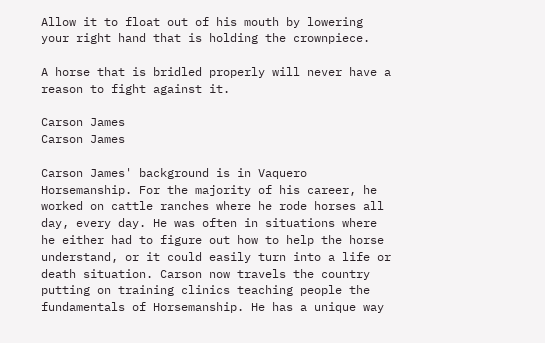Allow it to float out of his mouth by lowering your right hand that is holding the crownpiece.

A horse that is bridled properly will never have a reason to fight against it.

Carson James
Carson James

Carson James' background is in Vaquero Horsemanship. For the majority of his career, he worked on cattle ranches where he rode horses all day, every day. He was often in situations where he either had to figure out how to help the horse understand, or it could easily turn into a life or death situation. Carson now travels the country putting on training clinics teaching people the fundamentals of Horsemanship. He has a unique way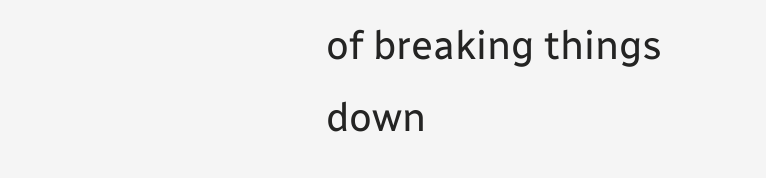of breaking things down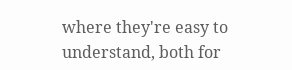where they're easy to understand, both for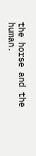the horse and the human.